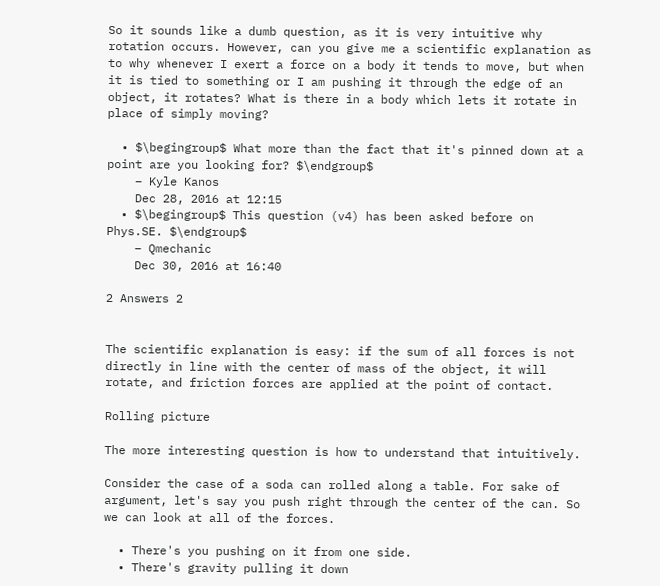So it sounds like a dumb question, as it is very intuitive why rotation occurs. However, can you give me a scientific explanation as to why whenever I exert a force on a body it tends to move, but when it is tied to something or I am pushing it through the edge of an object, it rotates? What is there in a body which lets it rotate in place of simply moving?

  • $\begingroup$ What more than the fact that it's pinned down at a point are you looking for? $\endgroup$
    – Kyle Kanos
    Dec 28, 2016 at 12:15
  • $\begingroup$ This question (v4) has been asked before on Phys.SE. $\endgroup$
    – Qmechanic
    Dec 30, 2016 at 16:40

2 Answers 2


The scientific explanation is easy: if the sum of all forces is not directly in line with the center of mass of the object, it will rotate, and friction forces are applied at the point of contact.

Rolling picture

The more interesting question is how to understand that intuitively.

Consider the case of a soda can rolled along a table. For sake of argument, let's say you push right through the center of the can. So we can look at all of the forces.

  • There's you pushing on it from one side.
  • There's gravity pulling it down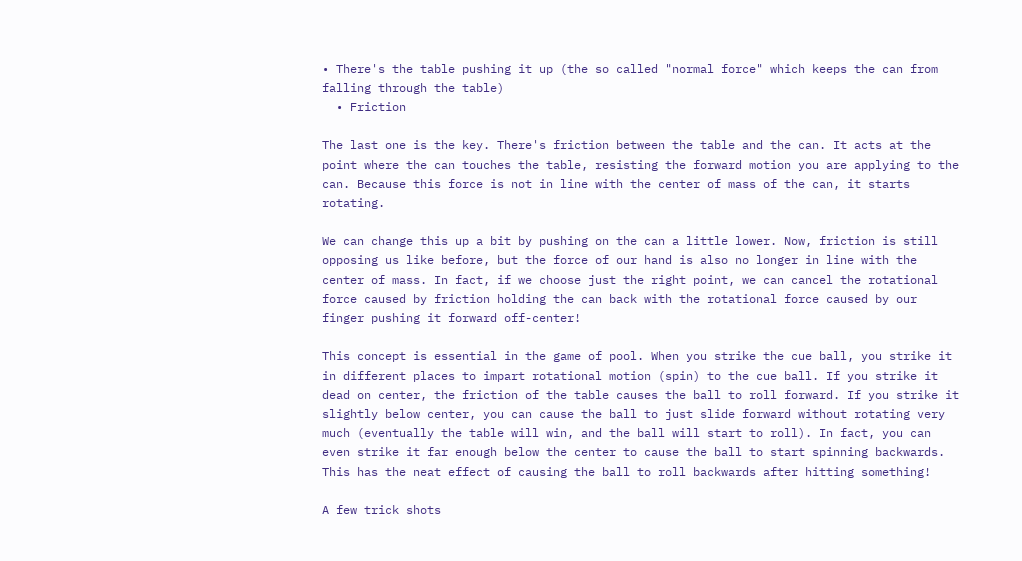• There's the table pushing it up (the so called "normal force" which keeps the can from falling through the table)
  • Friction

The last one is the key. There's friction between the table and the can. It acts at the point where the can touches the table, resisting the forward motion you are applying to the can. Because this force is not in line with the center of mass of the can, it starts rotating.

We can change this up a bit by pushing on the can a little lower. Now, friction is still opposing us like before, but the force of our hand is also no longer in line with the center of mass. In fact, if we choose just the right point, we can cancel the rotational force caused by friction holding the can back with the rotational force caused by our finger pushing it forward off-center!

This concept is essential in the game of pool. When you strike the cue ball, you strike it in different places to impart rotational motion (spin) to the cue ball. If you strike it dead on center, the friction of the table causes the ball to roll forward. If you strike it slightly below center, you can cause the ball to just slide forward without rotating very much (eventually the table will win, and the ball will start to roll). In fact, you can even strike it far enough below the center to cause the ball to start spinning backwards. This has the neat effect of causing the ball to roll backwards after hitting something!

A few trick shots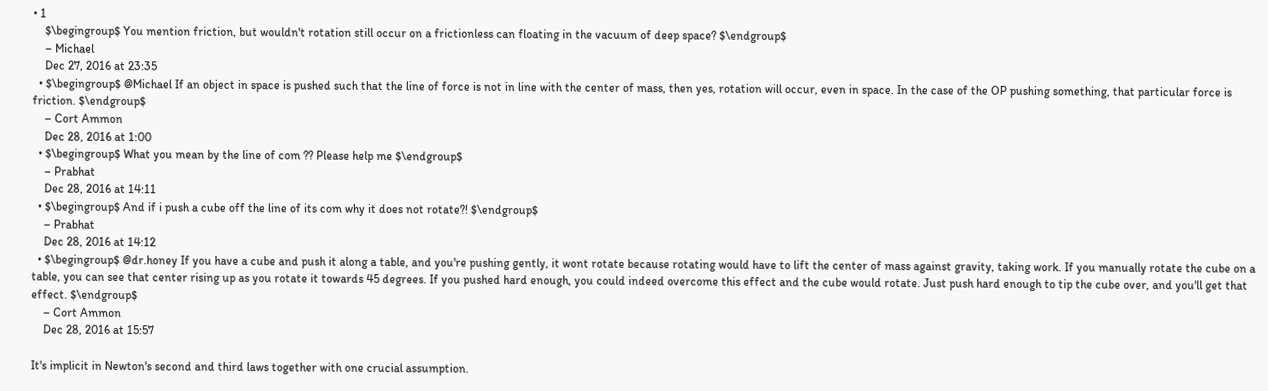• 1
    $\begingroup$ You mention friction, but wouldn't rotation still occur on a frictionless can floating in the vacuum of deep space? $\endgroup$
    – Michael
    Dec 27, 2016 at 23:35
  • $\begingroup$ @Michael If an object in space is pushed such that the line of force is not in line with the center of mass, then yes, rotation will occur, even in space. In the case of the OP pushing something, that particular force is friction. $\endgroup$
    – Cort Ammon
    Dec 28, 2016 at 1:00
  • $\begingroup$ What you mean by the line of com ?? Please help me $\endgroup$
    – Prabhat
    Dec 28, 2016 at 14:11
  • $\begingroup$ And if i push a cube off the line of its com why it does not rotate?! $\endgroup$
    – Prabhat
    Dec 28, 2016 at 14:12
  • $\begingroup$ @dr.honey If you have a cube and push it along a table, and you're pushing gently, it wont rotate because rotating would have to lift the center of mass against gravity, taking work. If you manually rotate the cube on a table, you can see that center rising up as you rotate it towards 45 degrees. If you pushed hard enough, you could indeed overcome this effect and the cube would rotate. Just push hard enough to tip the cube over, and you'll get that effect. $\endgroup$
    – Cort Ammon
    Dec 28, 2016 at 15:57

It's implicit in Newton's second and third laws together with one crucial assumption.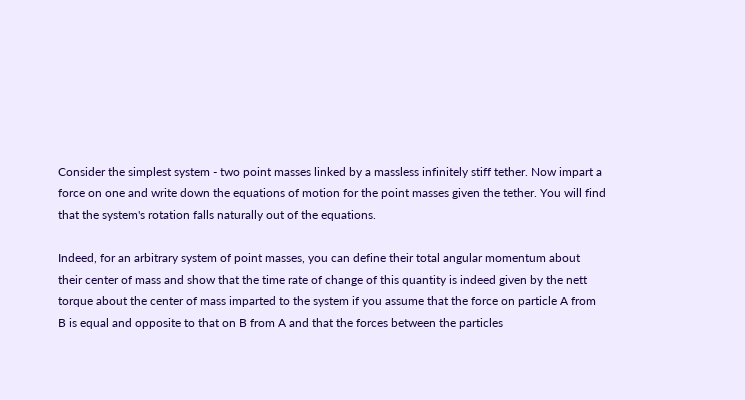Consider the simplest system - two point masses linked by a massless infinitely stiff tether. Now impart a force on one and write down the equations of motion for the point masses given the tether. You will find that the system's rotation falls naturally out of the equations.

Indeed, for an arbitrary system of point masses, you can define their total angular momentum about their center of mass and show that the time rate of change of this quantity is indeed given by the nett torque about the center of mass imparted to the system if you assume that the force on particle A from B is equal and opposite to that on B from A and that the forces between the particles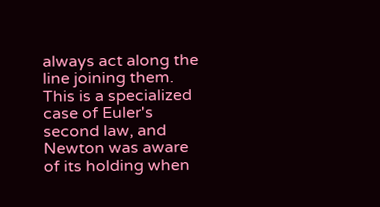always act along the line joining them. This is a specialized case of Euler's second law, and Newton was aware of its holding when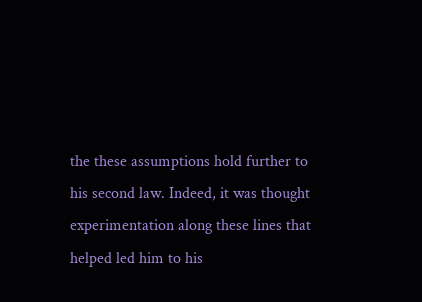the these assumptions hold further to his second law. Indeed, it was thought experimentation along these lines that helped led him to his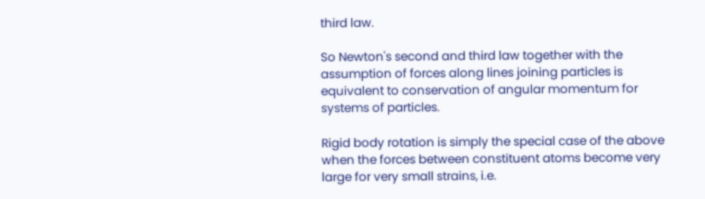third law.

So Newton's second and third law together with the assumption of forces along lines joining particles is equivalent to conservation of angular momentum for systems of particles.

Rigid body rotation is simply the special case of the above when the forces between constituent atoms become very large for very small strains, i.e.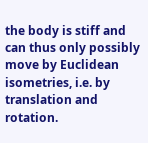the body is stiff and can thus only possibly move by Euclidean isometries, i.e. by translation and rotation.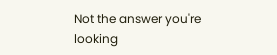Not the answer you're looking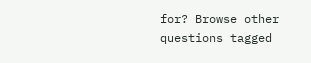for? Browse other questions tagged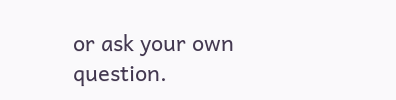or ask your own question.